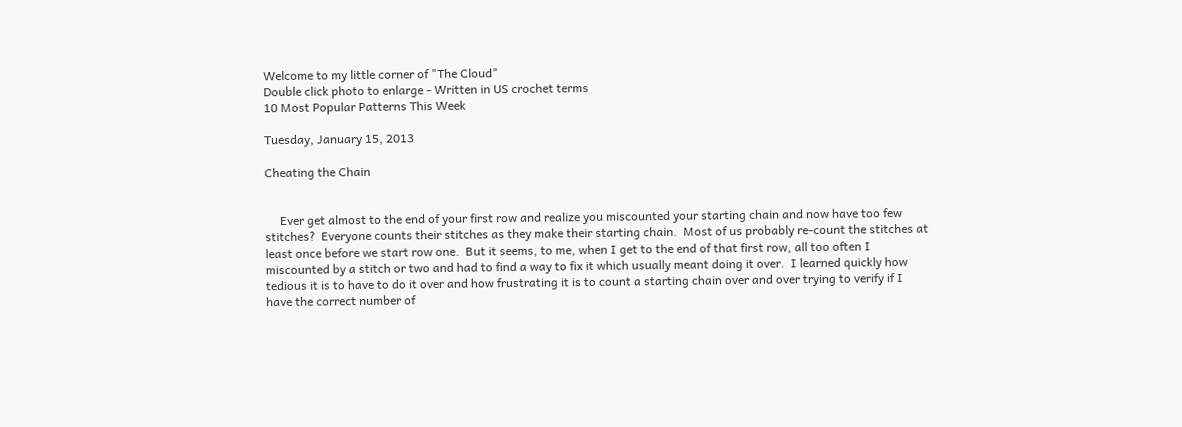Welcome to my little corner of "The Cloud"
Double click photo to enlarge - Written in US crochet terms
10 Most Popular Patterns This Week

Tuesday, January 15, 2013

Cheating the Chain


     Ever get almost to the end of your first row and realize you miscounted your starting chain and now have too few stitches?  Everyone counts their stitches as they make their starting chain.  Most of us probably re-count the stitches at least once before we start row one.  But it seems, to me, when I get to the end of that first row, all too often I miscounted by a stitch or two and had to find a way to fix it which usually meant doing it over.  I learned quickly how tedious it is to have to do it over and how frustrating it is to count a starting chain over and over trying to verify if I have the correct number of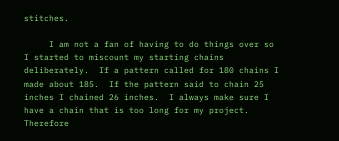stitches.

     I am not a fan of having to do things over so I started to miscount my starting chains deliberately.  If a pattern called for 180 chains I made about 185.  If the pattern said to chain 25 inches I chained 26 inches.  I always make sure I have a chain that is too long for my project.  Therefore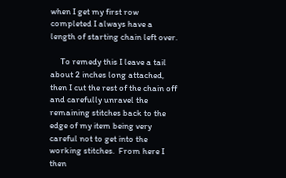when I get my first row completed I always have a length of starting chain left over.

     To remedy this I leave a tail about 2 inches long attached, then I cut the rest of the chain off and carefully unravel the remaining stitches back to the edge of my item being very careful not to get into the working stitches.  From here I then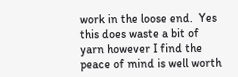work in the loose end.  Yes this does waste a bit of yarn however I find the peace of mind is well worth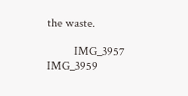the waste.

         IMG_3957    IMG_3959